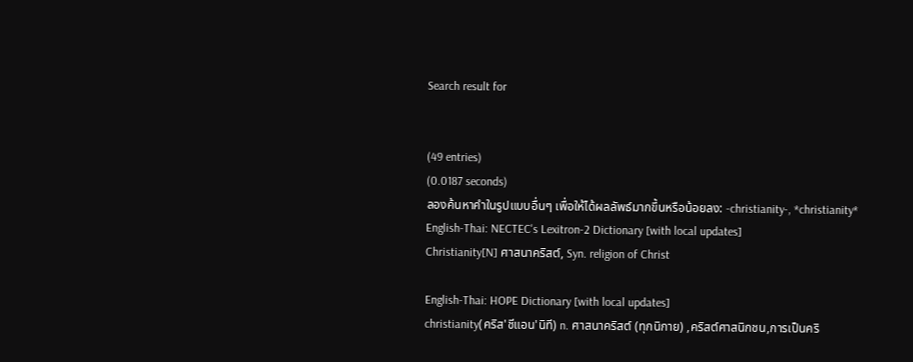Search result for


(49 entries)
(0.0187 seconds)
ลองค้นหาคำในรูปแบบอื่นๆ เพื่อให้ได้ผลลัพธ์มากขึ้นหรือน้อยลง: -christianity-, *christianity*
English-Thai: NECTEC's Lexitron-2 Dictionary [with local updates]
Christianity[N] ศาสนาคริสต์, Syn. religion of Christ

English-Thai: HOPE Dictionary [with local updates]
christianity(คริส'ชีแอน'นิที) n. ศาสนาคริสต์ (ทุกนิกาย) ,คริสต์ศาสนิกชน,การเป็นคริ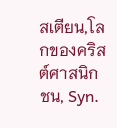สเตียน,โลกของคริสต์ศาสนิกชน, Syn.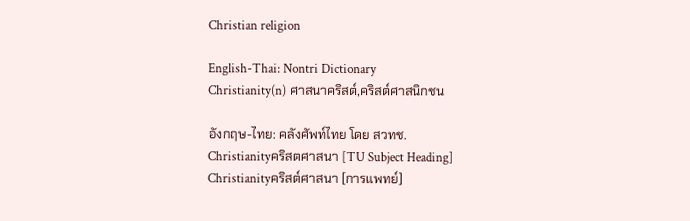Christian religion

English-Thai: Nontri Dictionary
Christianity(n) ศาสนาคริสต์,คริสต์ศาสนิกชน

อังกฤษ-ไทย: คลังศัพท์ไทย โดย สวทช.
Christianityคริสตศาสนา [TU Subject Heading]
Christianityคริสต์ศาสนา [การแพทย์]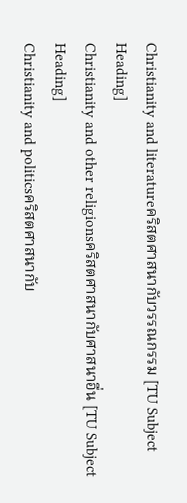Christianity and literatureคริสตศาสนากับวรรณกรรม [TU Subject Heading]
Christianity and other religionsคริสตศาสนากับศาสนาอื่น [TU Subject Heading]
Christianity and politicsคริสตศาสนากับ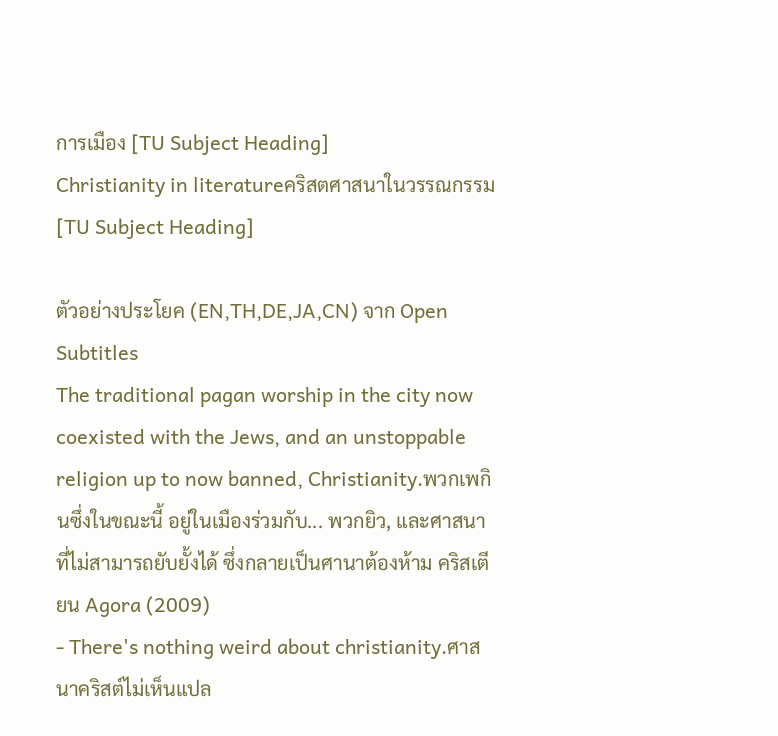การเมือง [TU Subject Heading]
Christianity in literatureคริสตศาสนาในวรรณกรรม [TU Subject Heading]

ตัวอย่างประโยค (EN,TH,DE,JA,CN) จาก Open Subtitles
The traditional pagan worship in the city now coexisted with the Jews, and an unstoppable religion up to now banned, Christianity.พวกเพกินซึ่งในขณะนี้ อยู่ในเมืองร่วมกับ... พวกยิว, และศาสนาที่ไม่สามารถยับยั้งได้ ซึ่งกลายเป็นศานาต้องห้าม คริสเตียน Agora (2009)
- There's nothing weird about christianity.ศาสนาคริสต์ไม่เห็นแปล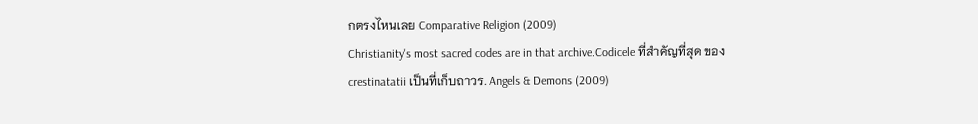กตรงไหนเลย Comparative Religion (2009)
Christianity's most sacred codes are in that archive.Codicele ที่สำคัญที่สุด ของ crestinatatii เป็นที่เก็บถาวร. Angels & Demons (2009)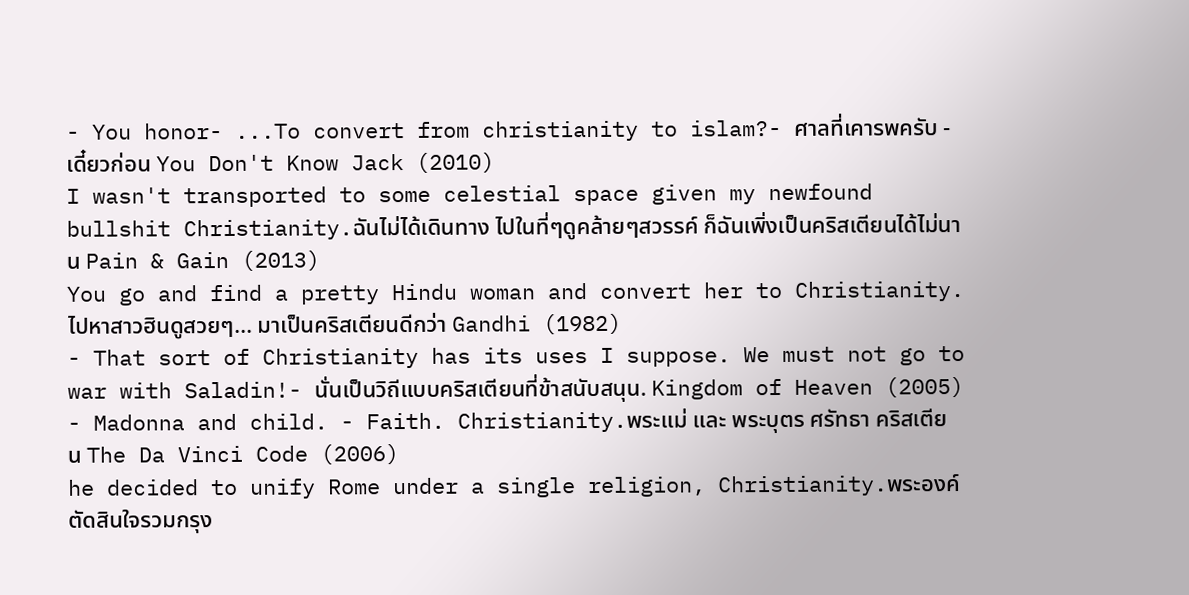- You honor- ...To convert from christianity to islam?- ศาลที่เคารพครับ - เดี๋ยวก่อน You Don't Know Jack (2010)
I wasn't transported to some celestial space given my newfound bullshit Christianity.ฉันไม่ได้เดินทาง ไปในที่ๆดูคล้ายๆสวรรค์ ก็ฉันเพิ่งเป็นคริสเตียนได้ไม่นาน Pain & Gain (2013)
You go and find a pretty Hindu woman and convert her to Christianity.ไปหาสาวฮินดูสวยๆ... มาเป็นคริสเตียนดีกว่า Gandhi (1982)
- That sort of Christianity has its uses I suppose. We must not go to war with Saladin!- นั่นเป็นวิถีแบบคริสเตียนที่ข้าสนับสนุน. Kingdom of Heaven (2005)
- Madonna and child. - Faith. Christianity.พระแม่ และ พระบุตร ศรัทธา คริสเตียน The Da Vinci Code (2006)
he decided to unify Rome under a single religion, Christianity.พระองค์ตัดสินใจรวมกรุง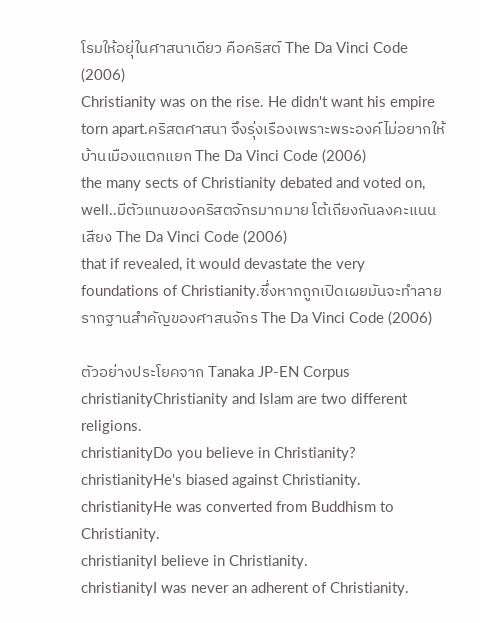โรมให้อยุ่ในศาสนาเดียว คือคริสต์ The Da Vinci Code (2006)
Christianity was on the rise. He didn't want his empire torn apart.คริสตศาสนา จึงรุ่งเรืองเพราะพระองค์ไม่อยากให้บ้านเมืองแตกแยก The Da Vinci Code (2006)
the many sects of Christianity debated and voted on, well..มีตัวแทนของคริสตจักรมากมาย โต้เถียงกันลงคะแนนเสียง The Da Vinci Code (2006)
that if revealed, it would devastate the very foundations of Christianity.ซึ่งหากถูกเปิดเผยมันจะทำลายรากฐานสำคัญของศาสนจักร The Da Vinci Code (2006)

ตัวอย่างประโยคจาก Tanaka JP-EN Corpus
christianityChristianity and Islam are two different religions.
christianityDo you believe in Christianity?
christianityHe's biased against Christianity.
christianityHe was converted from Buddhism to Christianity.
christianityI believe in Christianity.
christianityI was never an adherent of Christianity.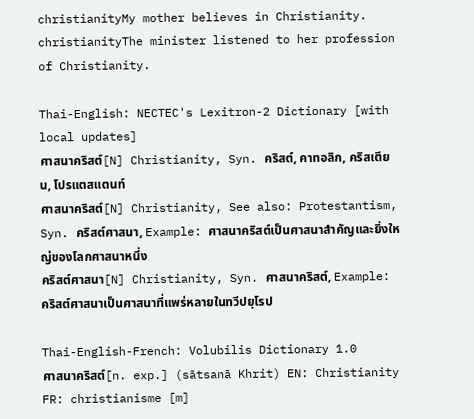christianityMy mother believes in Christianity.
christianityThe minister listened to her profession of Christianity.

Thai-English: NECTEC's Lexitron-2 Dictionary [with local updates]
ศาสนาคริสต์[N] Christianity, Syn. คริสต์, คาทอลิก, คริสเตียน, โปรแตสแตนท์
ศาสนาคริสต์[N] Christianity, See also: Protestantism, Syn. คริสต์ศาสนา, Example: ศาสนาคริสต์เป็นศาสนาสำคัญและยิ่งใหญ่ของโลกศาสนาหนึ่ง
คริสต์ศาสนา[N] Christianity, Syn. ศาสนาคริสต์, Example: คริสต์ศาสนาเป็นศาสนาที่แพร่หลายในทวีปยุโรป

Thai-English-French: Volubilis Dictionary 1.0
ศาสนาคริสต์[n. exp.] (sātsanā Khrit) EN: Christianity   FR: christianisme [m]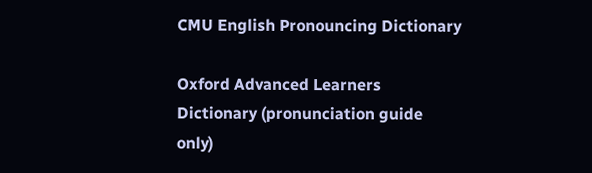CMU English Pronouncing Dictionary

Oxford Advanced Learners Dictionary (pronunciation guide only)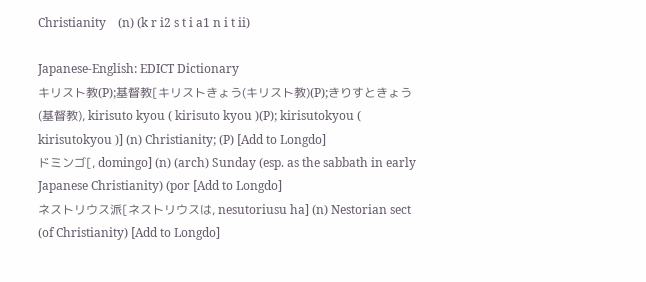Christianity    (n) (k r i2 s t i a1 n i t ii)

Japanese-English: EDICT Dictionary
キリスト教(P);基督教[キリストきょう(キリスト教)(P);きりすときょう(基督教), kirisuto kyou ( kirisuto kyou )(P); kirisutokyou ( kirisutokyou )] (n) Christianity; (P) [Add to Longdo]
ドミンゴ[, domingo] (n) (arch) Sunday (esp. as the sabbath in early Japanese Christianity) (por [Add to Longdo]
ネストリウス派[ネストリウスは, nesutoriusu ha] (n) Nestorian sect (of Christianity) [Add to Longdo]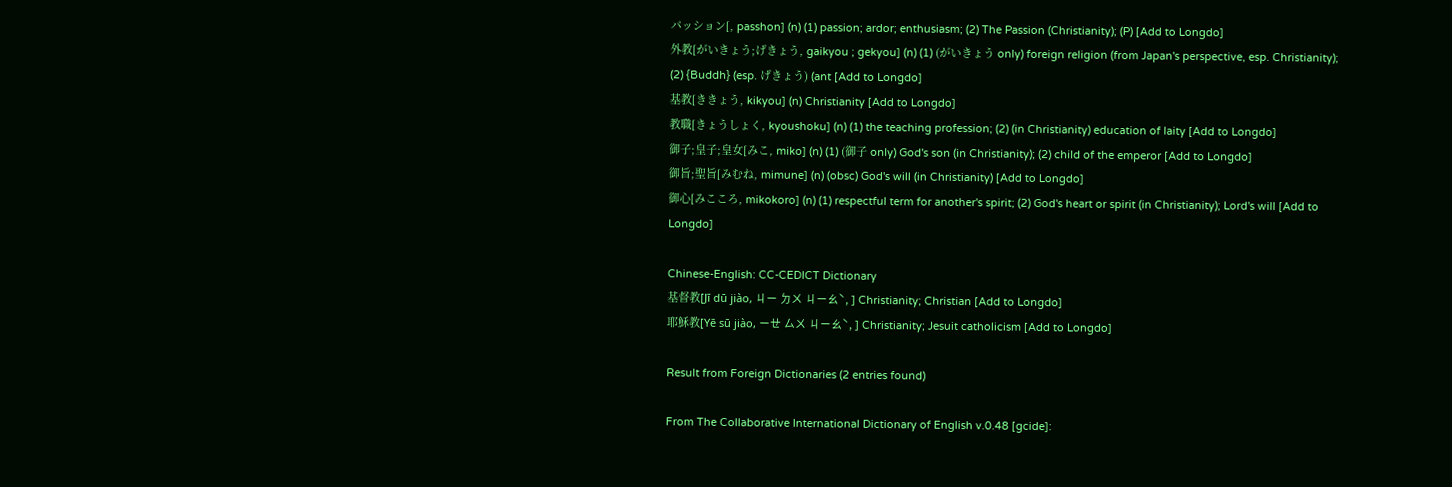パッション[, passhon] (n) (1) passion; ardor; enthusiasm; (2) The Passion (Christianity); (P) [Add to Longdo]
外教[がいきょう;げきょう, gaikyou ; gekyou] (n) (1) (がいきょう only) foreign religion (from Japan's perspective, esp. Christianity); (2) {Buddh} (esp. げきょう) (ant [Add to Longdo]
基教[ききょう, kikyou] (n) Christianity [Add to Longdo]
教職[きょうしょく, kyoushoku] (n) (1) the teaching profession; (2) (in Christianity) education of laity [Add to Longdo]
御子;皇子;皇女[みこ, miko] (n) (1) (御子 only) God's son (in Christianity); (2) child of the emperor [Add to Longdo]
御旨;聖旨[みむね, mimune] (n) (obsc) God's will (in Christianity) [Add to Longdo]
御心[みこころ, mikokoro] (n) (1) respectful term for another's spirit; (2) God's heart or spirit (in Christianity); Lord's will [Add to Longdo]

Chinese-English: CC-CEDICT Dictionary
基督教[Jī dū jiào, ㄐㄧ ㄉㄨ ㄐㄧㄠˋ, ] Christianity; Christian [Add to Longdo]
耶穌教[Yē sū jiào, ㄧㄝ ㄙㄨ ㄐㄧㄠˋ, ] Christianity; Jesuit catholicism [Add to Longdo]

Result from Foreign Dictionaries (2 entries found)

From The Collaborative International Dictionary of English v.0.48 [gcide]: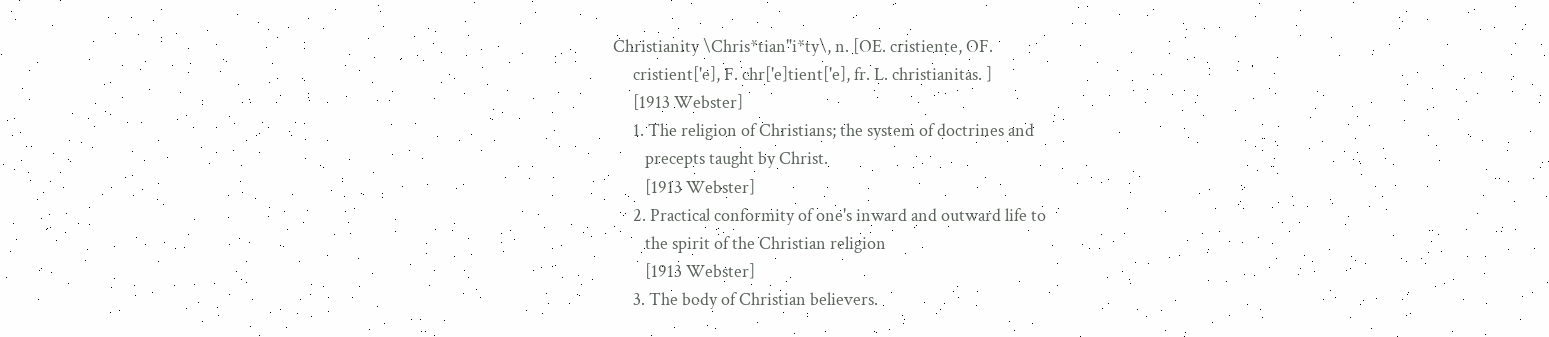Christianity \Chris*tian"i*ty\, n. [OE. cristiente, OF.
     cristient['e], F. chr['e]tient['e], fr. L. christianitas. ]
     [1913 Webster]
     1. The religion of Christians; the system of doctrines and
        precepts taught by Christ.
        [1913 Webster]
     2. Practical conformity of one's inward and outward life to
        the spirit of the Christian religion
        [1913 Webster]
     3. The body of Christian believers.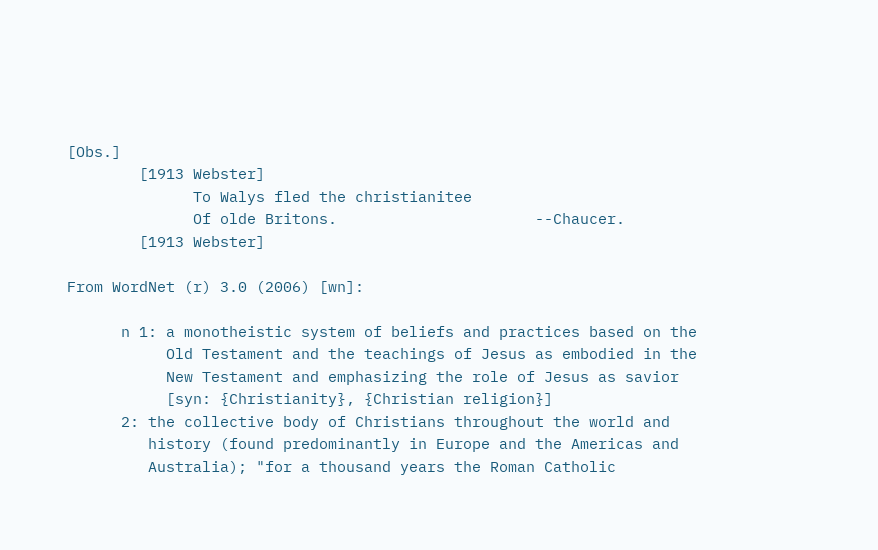[Obs.]
        [1913 Webster]
              To Walys fled the christianitee
              Of olde Britons.                      --Chaucer.
        [1913 Webster]

From WordNet (r) 3.0 (2006) [wn]:

      n 1: a monotheistic system of beliefs and practices based on the
           Old Testament and the teachings of Jesus as embodied in the
           New Testament and emphasizing the role of Jesus as savior
           [syn: {Christianity}, {Christian religion}]
      2: the collective body of Christians throughout the world and
         history (found predominantly in Europe and the Americas and
         Australia); "for a thousand years the Roman Catholic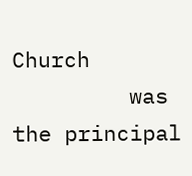Church
         was the principal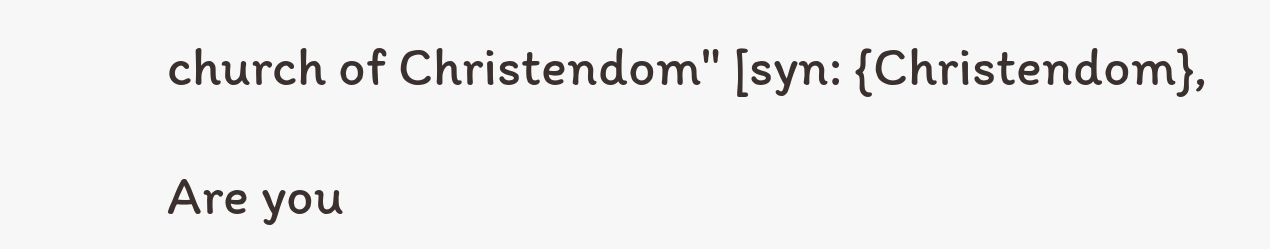church of Christendom" [syn: {Christendom},

Are you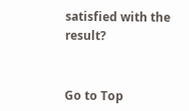satisfied with the result?


Go to Top